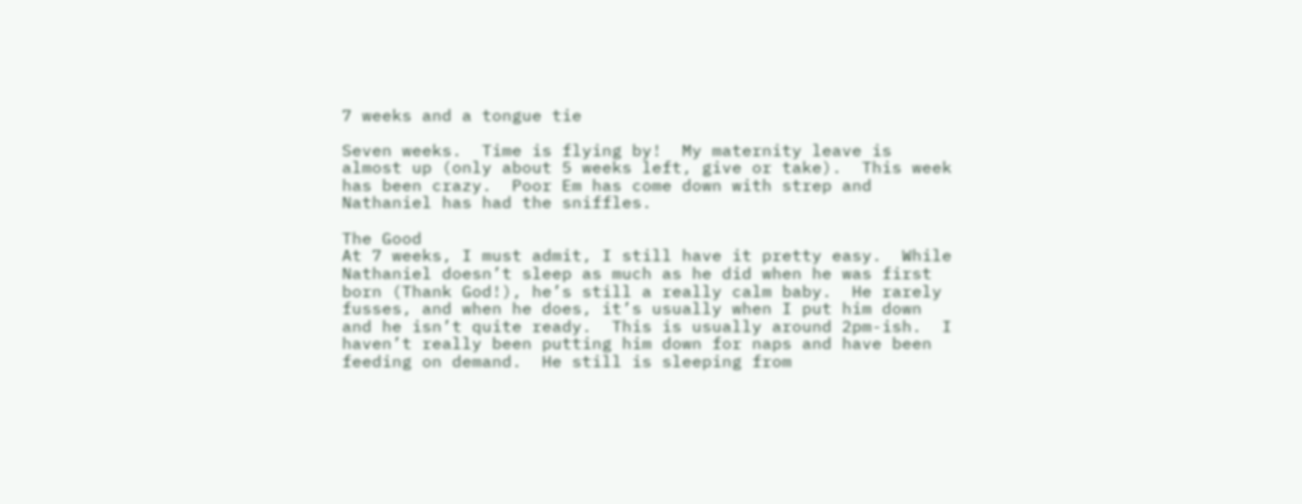7 weeks and a tongue tie

Seven weeks.  Time is flying by!  My maternity leave is almost up (only about 5 weeks left, give or take).  This week has been crazy.  Poor Em has come down with strep and Nathaniel has had the sniffles.

The Good
At 7 weeks, I must admit, I still have it pretty easy.  While Nathaniel doesn’t sleep as much as he did when he was first born (Thank God!), he’s still a really calm baby.  He rarely fusses, and when he does, it’s usually when I put him down and he isn’t quite ready.  This is usually around 2pm-ish.  I haven’t really been putting him down for naps and have been feeding on demand.  He still is sleeping from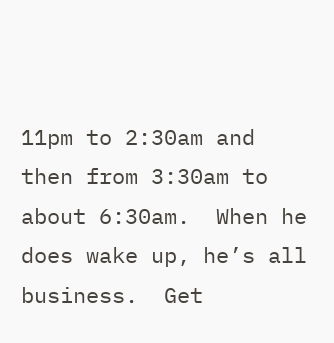11pm to 2:30am and then from 3:30am to about 6:30am.  When he does wake up, he’s all business.  Get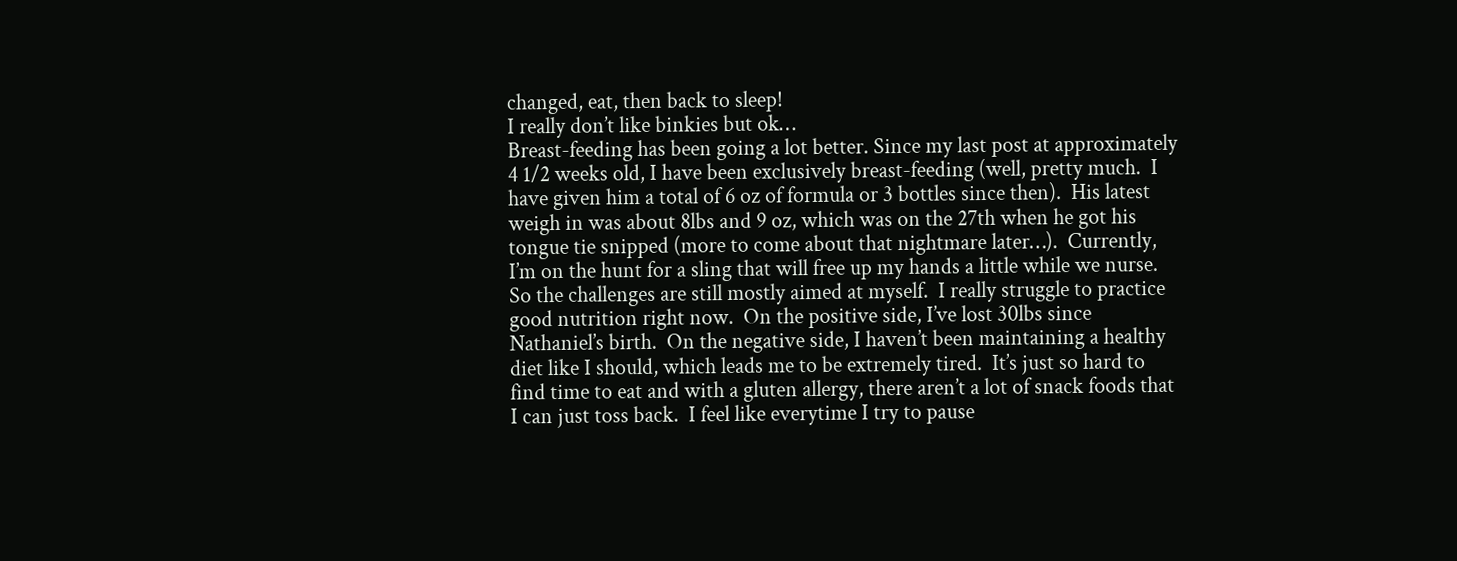changed, eat, then back to sleep!
I really don’t like binkies but ok…
Breast-feeding has been going a lot better. Since my last post at approximately 4 1/2 weeks old, I have been exclusively breast-feeding (well, pretty much.  I have given him a total of 6 oz of formula or 3 bottles since then).  His latest weigh in was about 8lbs and 9 oz, which was on the 27th when he got his tongue tie snipped (more to come about that nightmare later…).  Currently, I’m on the hunt for a sling that will free up my hands a little while we nurse.
So the challenges are still mostly aimed at myself.  I really struggle to practice good nutrition right now.  On the positive side, I’ve lost 30lbs since Nathaniel’s birth.  On the negative side, I haven’t been maintaining a healthy diet like I should, which leads me to be extremely tired.  It’s just so hard to find time to eat and with a gluten allergy, there aren’t a lot of snack foods that I can just toss back.  I feel like everytime I try to pause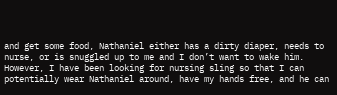and get some food, Nathaniel either has a dirty diaper, needs to nurse, or is snuggled up to me and I don’t want to wake him.
However, I have been looking for nursing sling so that I can potentially wear Nathaniel around, have my hands free, and he can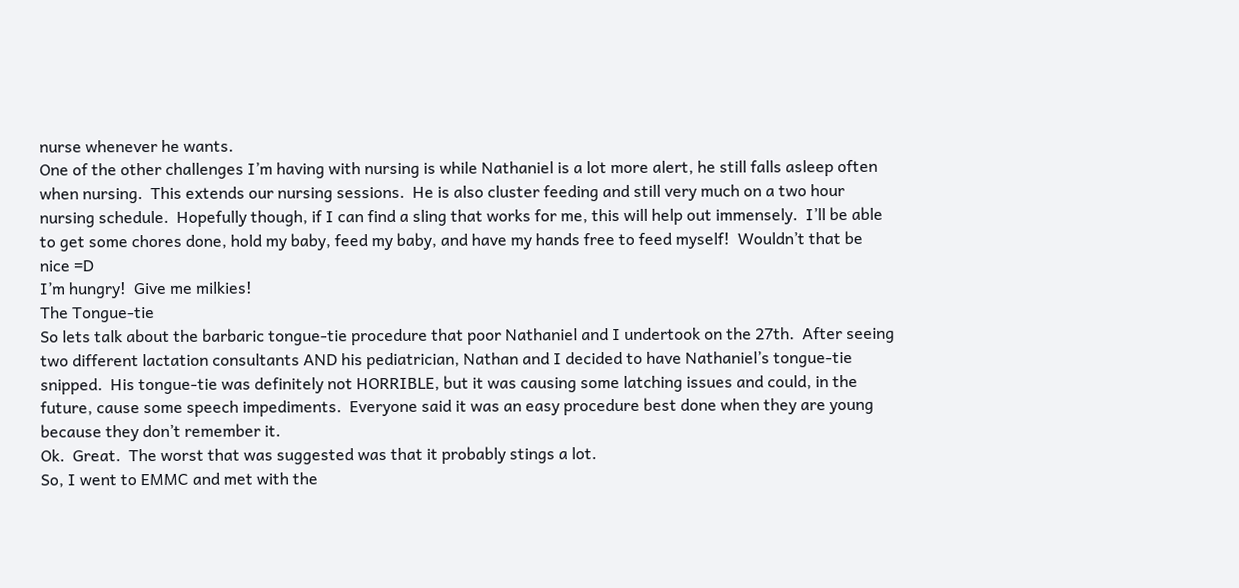nurse whenever he wants.
One of the other challenges I’m having with nursing is while Nathaniel is a lot more alert, he still falls asleep often when nursing.  This extends our nursing sessions.  He is also cluster feeding and still very much on a two hour nursing schedule.  Hopefully though, if I can find a sling that works for me, this will help out immensely.  I’ll be able to get some chores done, hold my baby, feed my baby, and have my hands free to feed myself!  Wouldn’t that be nice =D
I’m hungry!  Give me milkies!
The Tongue-tie
So lets talk about the barbaric tongue-tie procedure that poor Nathaniel and I undertook on the 27th.  After seeing two different lactation consultants AND his pediatrician, Nathan and I decided to have Nathaniel’s tongue-tie snipped.  His tongue-tie was definitely not HORRIBLE, but it was causing some latching issues and could, in the future, cause some speech impediments.  Everyone said it was an easy procedure best done when they are young because they don’t remember it.
Ok.  Great.  The worst that was suggested was that it probably stings a lot.
So, I went to EMMC and met with the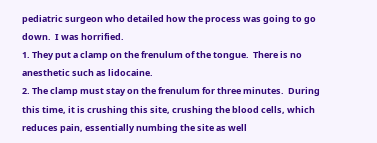pediatric surgeon who detailed how the process was going to go down.  I was horrified.
1. They put a clamp on the frenulum of the tongue.  There is no anesthetic such as lidocaine.
2. The clamp must stay on the frenulum for three minutes.  During this time, it is crushing this site, crushing the blood cells, which reduces pain, essentially numbing the site as well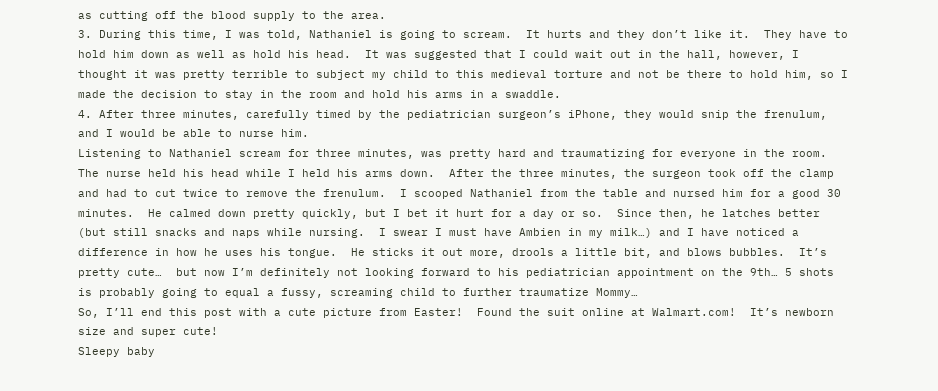as cutting off the blood supply to the area.
3. During this time, I was told, Nathaniel is going to scream.  It hurts and they don’t like it.  They have to hold him down as well as hold his head.  It was suggested that I could wait out in the hall, however, I thought it was pretty terrible to subject my child to this medieval torture and not be there to hold him, so I made the decision to stay in the room and hold his arms in a swaddle.
4. After three minutes, carefully timed by the pediatrician surgeon’s iPhone, they would snip the frenulum, and I would be able to nurse him.
Listening to Nathaniel scream for three minutes, was pretty hard and traumatizing for everyone in the room.  The nurse held his head while I held his arms down.  After the three minutes, the surgeon took off the clamp and had to cut twice to remove the frenulum.  I scooped Nathaniel from the table and nursed him for a good 30 minutes.  He calmed down pretty quickly, but I bet it hurt for a day or so.  Since then, he latches better (but still snacks and naps while nursing.  I swear I must have Ambien in my milk…) and I have noticed a difference in how he uses his tongue.  He sticks it out more, drools a little bit, and blows bubbles.  It’s pretty cute…  but now I’m definitely not looking forward to his pediatrician appointment on the 9th… 5 shots is probably going to equal a fussy, screaming child to further traumatize Mommy…
So, I’ll end this post with a cute picture from Easter!  Found the suit online at Walmart.com!  It’s newborn size and super cute!
Sleepy baby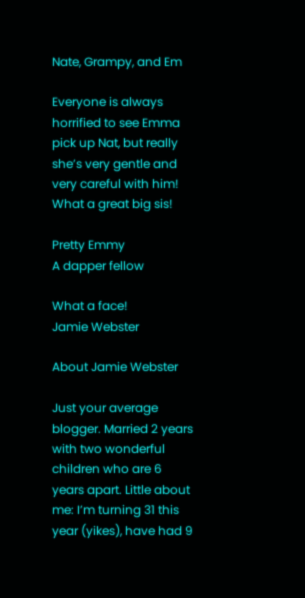Nate, Grampy, and Em

Everyone is always horrified to see Emma pick up Nat, but really she’s very gentle and very careful with him! What a great big sis!

Pretty Emmy
A dapper fellow

What a face!
Jamie Webster

About Jamie Webster

Just your average blogger. Married 2 years with two wonderful children who are 6 years apart. Little about me: I’m turning 31 this year (yikes), have had 9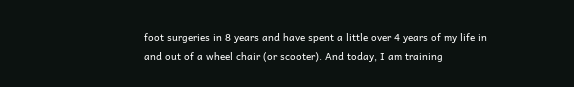foot surgeries in 8 years and have spent a little over 4 years of my life in and out of a wheel chair (or scooter). And today, I am training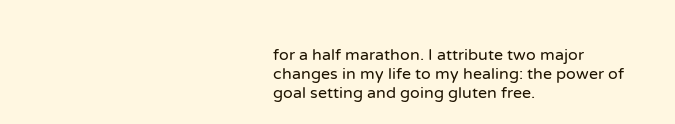for a half marathon. I attribute two major changes in my life to my healing: the power of goal setting and going gluten free.